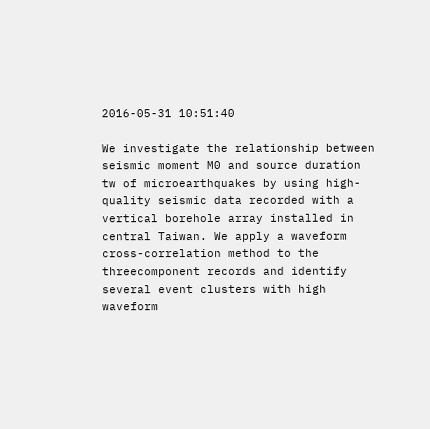2016-05-31 10:51:40

We investigate the relationship between seismic moment M0 and source duration tw of microearthquakes by using high-quality seismic data recorded with a vertical borehole array installed in central Taiwan. We apply a waveform cross-correlation method to the threecomponent records and identify several event clusters with high waveform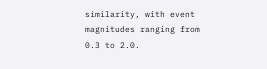similarity, with event magnitudes ranging from 0.3 to 2.0.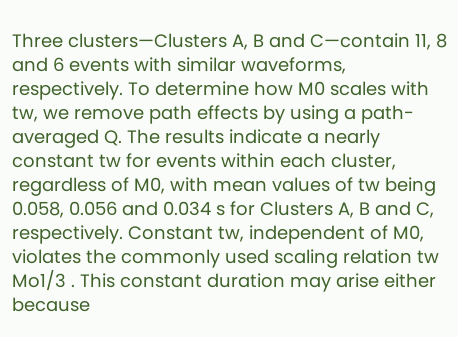Three clusters—Clusters A, B and C—contain 11, 8 and 6 events with similar waveforms, respectively. To determine how M0 scales with tw, we remove path effects by using a path-averaged Q. The results indicate a nearly constant tw for events within each cluster, regardless of M0, with mean values of tw being 0.058, 0.056 and 0.034 s for Clusters A, B and C, respectively. Constant tw, independent of M0, violates the commonly used scaling relation tw Mo1/3 . This constant duration may arise either because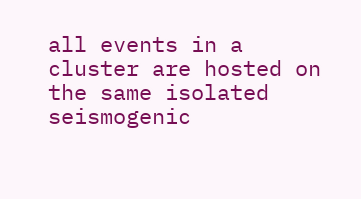all events in a cluster are hosted on the same isolated seismogenic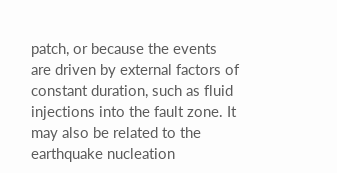patch, or because the events are driven by external factors of constant duration, such as fluid injections into the fault zone. It may also be related to the earthquake nucleation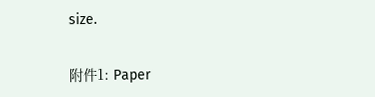size.

附件1: Paper